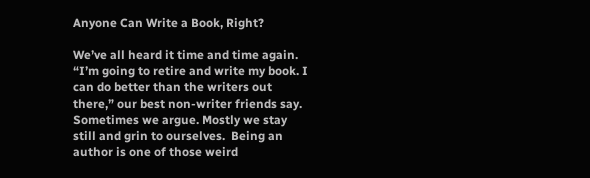Anyone Can Write a Book, Right?

We’ve all heard it time and time again. “I’m going to retire and write my book. I can do better than the writers out there,” our best non-writer friends say. Sometimes we argue. Mostly we stay still and grin to ourselves.  Being an author is one of those weird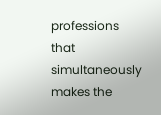professions that simultaneously makes the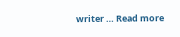writer … Read more